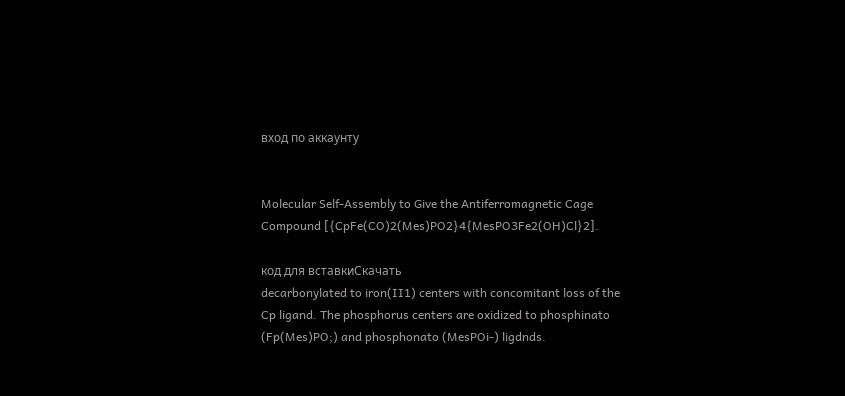вход по аккаунту


Molecular Self-Assembly to Give the Antiferromagnetic Cage Compound [{CpFe(CO)2(Mes)PO2}4{MesPO3Fe2(OH)Cl}2].

код для вставкиСкачать
decarbonylated to iron(II1) centers with concomitant loss of the
Cp ligand. The phosphorus centers are oxidized to phosphinato
(Fp(Mes)PO;) and phosphonato (MesPOi-) ligdnds.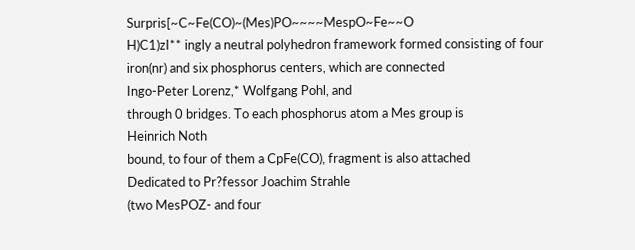Surpris[~C~Fe(CO)~(Mes)PO~~~~MespO~Fe~~O
H)C1)zI** ingly a neutral polyhedron framework formed consisting of four
iron(nr) and six phosphorus centers, which are connected
Ingo-Peter Lorenz,* Wolfgang Pohl, and
through 0 bridges. To each phosphorus atom a Mes group is
Heinrich Noth
bound, to four of them a CpFe(CO), fragment is also attached
Dedicated to Pr?fessor Joachim Strahle
(two MesPOZ- and four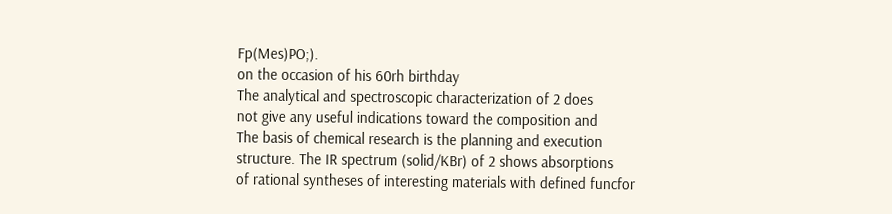Fp(Mes)PO;).
on the occasion of his 60rh birthday
The analytical and spectroscopic characterization of 2 does
not give any useful indications toward the composition and
The basis of chemical research is the planning and execution
structure. The IR spectrum (solid/KBr) of 2 shows absorptions
of rational syntheses of interesting materials with defined funcfor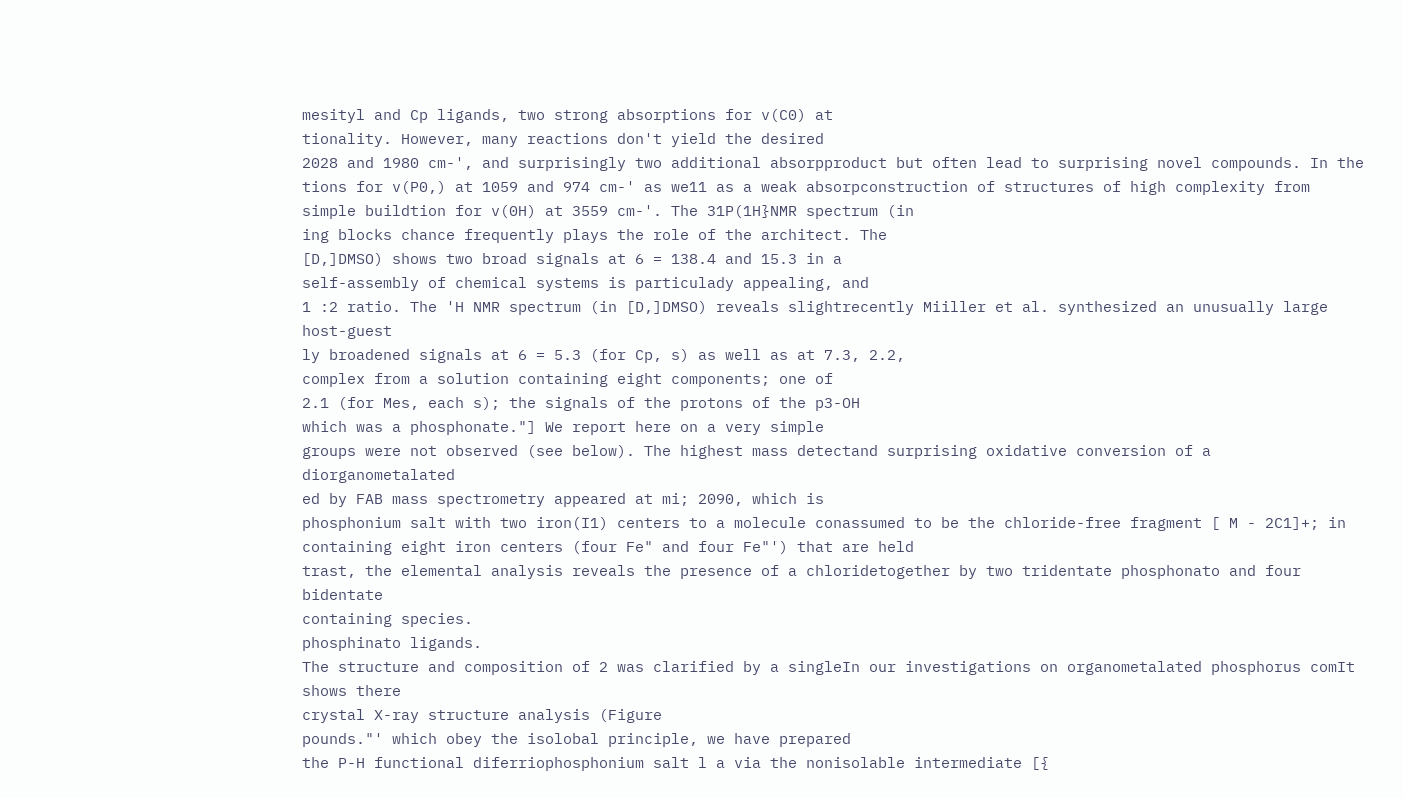mesityl and Cp ligands, two strong absorptions for v(C0) at
tionality. However, many reactions don't yield the desired
2028 and 1980 cm-', and surprisingly two additional absorpproduct but often lead to surprising novel compounds. In the
tions for v(P0,) at 1059 and 974 cm-' as we11 as a weak absorpconstruction of structures of high complexity from simple buildtion for v(0H) at 3559 cm-'. The 31P(1H}NMR spectrum (in
ing blocks chance frequently plays the role of the architect. The
[D,]DMSO) shows two broad signals at 6 = 138.4 and 15.3 in a
self-assembly of chemical systems is particulady appealing, and
1 :2 ratio. The 'H NMR spectrum (in [D,]DMSO) reveals slightrecently Miiller et al. synthesized an unusually large host-guest
ly broadened signals at 6 = 5.3 (for Cp, s) as well as at 7.3, 2.2,
complex from a solution containing eight components; one of
2.1 (for Mes, each s); the signals of the protons of the p3-OH
which was a phosphonate."] We report here on a very simple
groups were not observed (see below). The highest mass detectand surprising oxidative conversion of a diorganometalated
ed by FAB mass spectrometry appeared at mi; 2090, which is
phosphonium salt with two iron(I1) centers to a molecule conassumed to be the chloride-free fragment [ M - 2C1]+; in containing eight iron centers (four Fe" and four Fe"') that are held
trast, the elemental analysis reveals the presence of a chloridetogether by two tridentate phosphonato and four bidentate
containing species.
phosphinato ligands.
The structure and composition of 2 was clarified by a singleIn our investigations on organometalated phosphorus comIt shows there
crystal X-ray structure analysis (Figure
pounds."' which obey the isolobal principle, we have prepared
the P-H functional diferriophosphonium salt l a via the nonisolable intermediate [{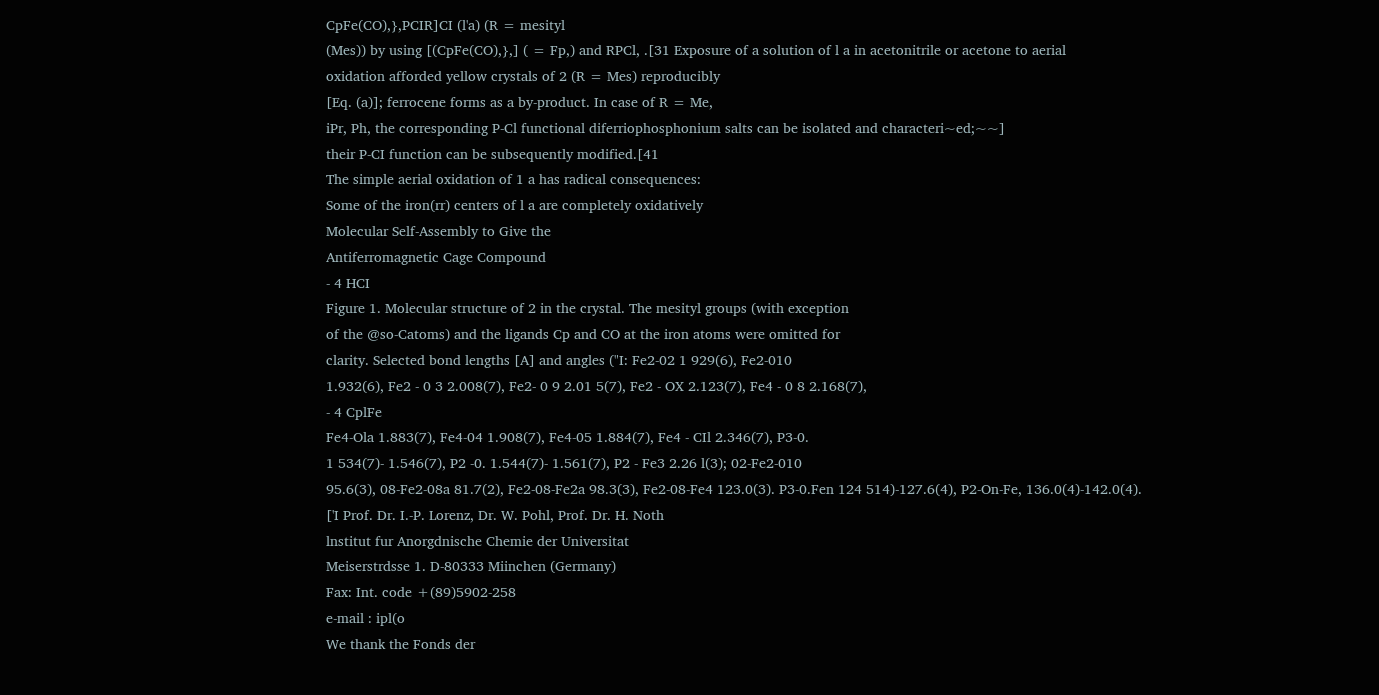CpFe(CO),},PCIR]CI (l'a) (R = mesityl
(Mes)) by using [(CpFe(CO),},] ( = Fp,) and RPCl, .[31 Exposure of a solution of l a in acetonitrile or acetone to aerial
oxidation afforded yellow crystals of 2 (R = Mes) reproducibly
[Eq. (a)]; ferrocene forms as a by-product. In case of R = Me,
iPr, Ph, the corresponding P-Cl functional diferriophosphonium salts can be isolated and characteri~ed;~~]
their P-CI function can be subsequently modified.[41
The simple aerial oxidation of 1 a has radical consequences:
Some of the iron(rr) centers of l a are completely oxidatively
Molecular Self-Assembly to Give the
Antiferromagnetic Cage Compound
- 4 HCI
Figure 1. Molecular structure of 2 in the crystal. The mesityl groups (with exception
of the @so-Catoms) and the ligands Cp and CO at the iron atoms were omitted for
clarity. Selected bond lengths [A] and angles ("I: Fe2-02 1 929(6), Fe2-010
1.932(6), Fe2 - 0 3 2.008(7), Fe2- 0 9 2.01 5(7), Fe2 - OX 2.123(7), Fe4 - 0 8 2.168(7),
- 4 CplFe
Fe4-Ola 1.883(7), Fe4-04 1.908(7), Fe4-05 1.884(7), Fe4 - CIl 2.346(7), P3-0.
1 534(7)- 1.546(7), P2 -0. 1.544(7)- 1.561(7), P2 - Fe3 2.26 l(3); 02-Fe2-010
95.6(3), 08-Fe2-08a 81.7(2), Fe2-08-Fe2a 98.3(3), Fe2-08-Fe4 123.0(3). P3-0.Fen 124 514)-127.6(4), P2-On-Fe, 136.0(4)-142.0(4).
['I Prof. Dr. I.-P. Lorenz, Dr. W. Pohl, Prof. Dr. H. Noth
lnstitut fur Anorgdnische Chemie der Universitat
Meiserstrdsse 1. D-80333 Miinchen (Germany)
Fax: Int. code +(89)5902-258
e-mail : ipl(o
We thank the Fonds der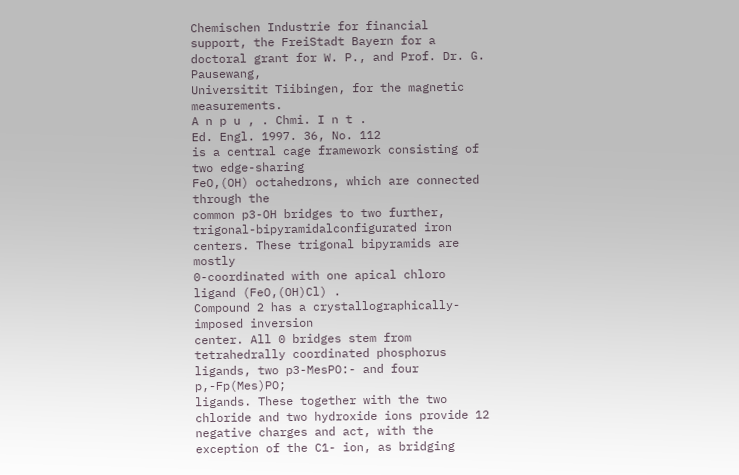Chemischen Industrie for financial support, the FreiStadt Bayern for a doctoral grant for W. P., and Prof. Dr. G. Pausewang,
Universitit Tiibingen, for the magnetic measurements.
A n p u , . Chmi. I n t .
Ed. Engl. 1997. 36, No. 112
is a central cage framework consisting of two edge-sharing
FeO,(OH) octahedrons, which are connected through the
common p3-OH bridges to two further, trigonal-bipyramidalconfigurated iron centers. These trigonal bipyramids are mostly
0-coordinated with one apical chloro ligand (FeO,(OH)Cl) .
Compound 2 has a crystallographically-imposed inversion
center. All 0 bridges stem from tetrahedrally coordinated phosphorus ligands, two p3-MesPO:- and four p,-Fp(Mes)PO;
ligands. These together with the two chloride and two hydroxide ions provide 12 negative charges and act, with the
exception of the C1- ion, as bridging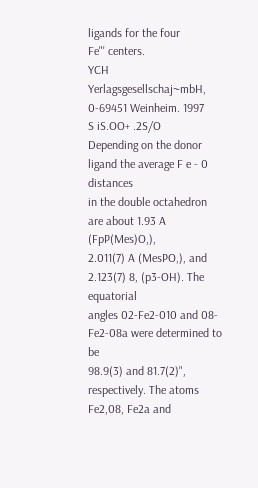ligands for the four
Fe"' centers.
YCH Yerlagsgesellschaj~mbH, 0-69451 Weinheim. 1997
S iS.OO+ .2S/O
Depending on the donor ligand the average F e - 0 distances
in the double octahedron are about 1.93 A (FpP(Mes)O,),
2.011(7) A (MesPO,), and 2.123(7) 8, (p3-OH). The equatorial
angles 02-Fe2-010 and 08-Fe2-08a were determined to be
98.9(3) and 81.7(2)", respectively. The atoms Fe2,08, Fe2a and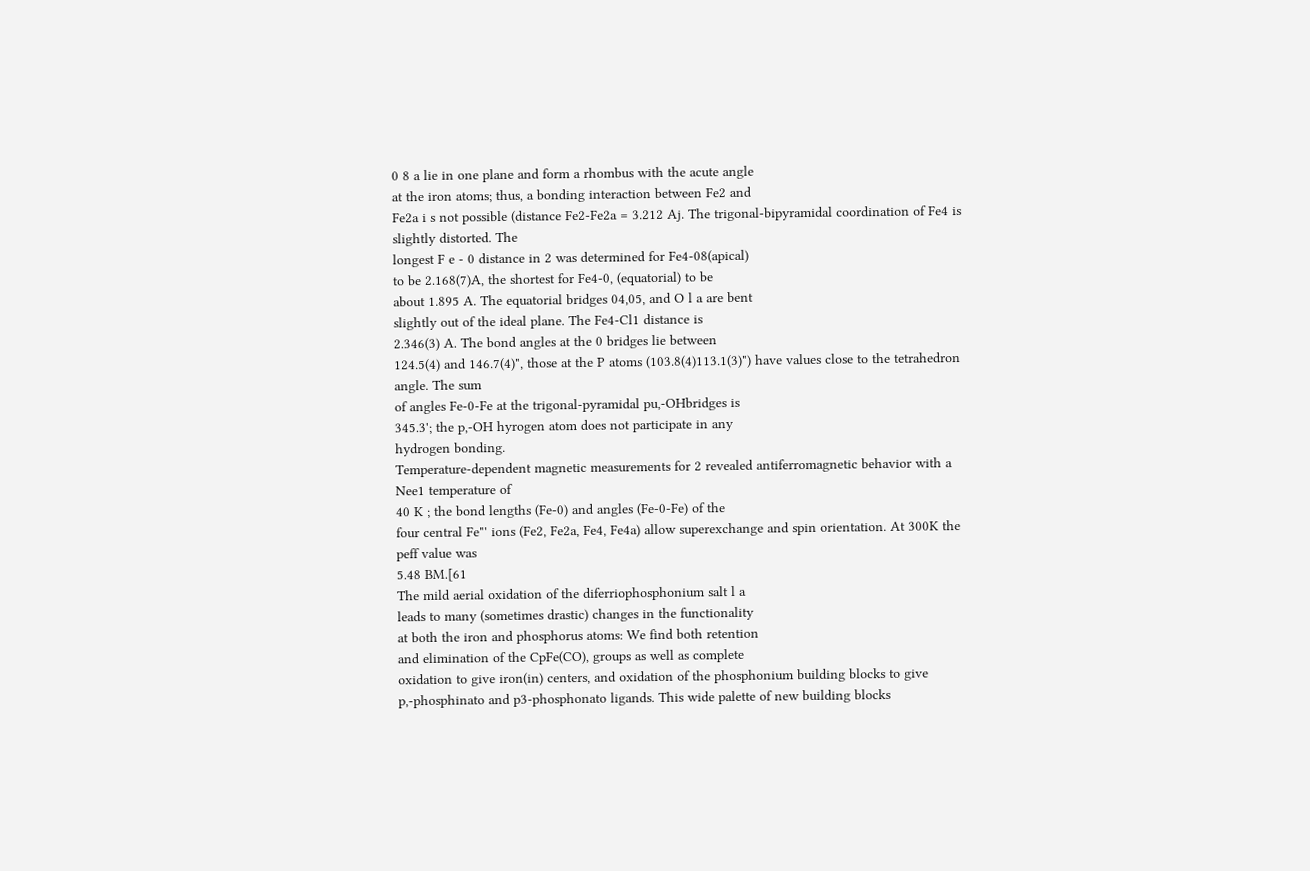0 8 a lie in one plane and form a rhombus with the acute angle
at the iron atoms; thus, a bonding interaction between Fe2 and
Fe2a i s not possible (distance Fe2-Fe2a = 3.212 Aj. The trigonal-bipyramidal coordination of Fe4 is slightly distorted. The
longest F e - 0 distance in 2 was determined for Fe4-08(apical)
to be 2.168(7)A, the shortest for Fe4-0, (equatorial) to be
about 1.895 A. The equatorial bridges 04,05, and O l a are bent
slightly out of the ideal plane. The Fe4-Cl1 distance is
2.346(3) A. The bond angles at the 0 bridges lie between
124.5(4) and 146.7(4)", those at the P atoms (103.8(4)113.1(3)") have values close to the tetrahedron angle. The sum
of angles Fe-0-Fe at the trigonal-pyramidal pu,-OHbridges is
345.3'; the p,-OH hyrogen atom does not participate in any
hydrogen bonding.
Temperature-dependent magnetic measurements for 2 revealed antiferromagnetic behavior with a Nee1 temperature of
40 K ; the bond lengths (Fe-0) and angles (Fe-0-Fe) of the
four central Fe"' ions (Fe2, Fe2a, Fe4, Fe4a) allow superexchange and spin orientation. At 300K the peff value was
5.48 BM.[61
The mild aerial oxidation of the diferriophosphonium salt l a
leads to many (sometimes drastic) changes in the functionality
at both the iron and phosphorus atoms: We find both retention
and elimination of the CpFe(CO), groups as well as complete
oxidation to give iron(in) centers, and oxidation of the phosphonium building blocks to give p,-phosphinato and p3-phosphonato ligands. This wide palette of new building blocks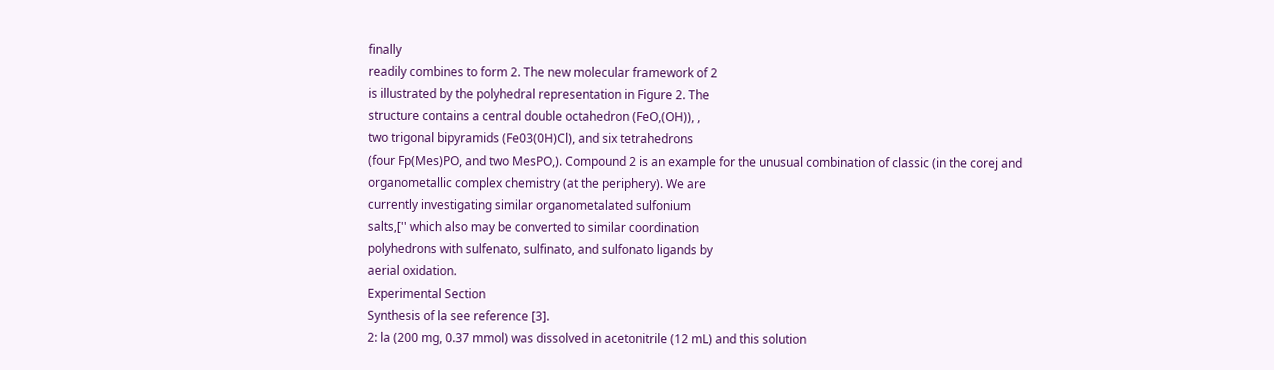finally
readily combines to form 2. The new molecular framework of 2
is illustrated by the polyhedral representation in Figure 2. The
structure contains a central double octahedron (FeO,(OH)), ,
two trigonal bipyramids (Fe03(0H)Cl), and six tetrahedrons
(four Fp(Mes)PO, and two MesPO,). Compound 2 is an example for the unusual combination of classic (in the corej and
organometallic complex chemistry (at the periphery). We are
currently investigating similar organometalated sulfonium
salts,['' which also may be converted to similar coordination
polyhedrons with sulfenato, sulfinato, and sulfonato ligands by
aerial oxidation.
Experimental Section
Synthesis of la see reference [3].
2: la (200 mg, 0.37 mmol) was dissolved in acetonitrile (12 mL) and this solution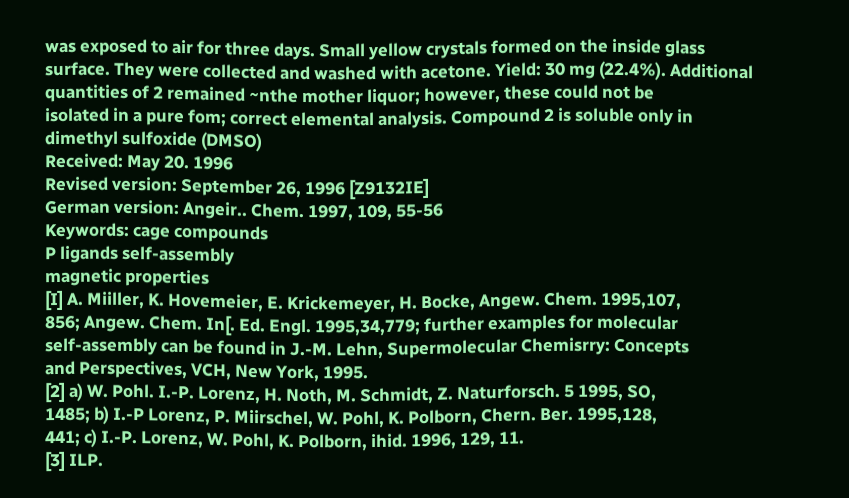was exposed to air for three days. Small yellow crystals formed on the inside glass
surface. They were collected and washed with acetone. Yield: 30 mg (22.4%). Additional quantities of 2 remained ~nthe mother liquor; however, these could not be
isolated in a pure fom; correct elemental analysis. Compound 2 is soluble only in
dimethyl sulfoxide (DMSO)
Received: May 20. 1996
Revised version: September 26, 1996 [Z9132IE]
German version: Angeir.. Chem. 1997, 109, 55-56
Keywords: cage compounds
P ligands self-assembly
magnetic properties
[I] A. Miiller, K. Hovemeier, E. Krickemeyer, H. Bocke, Angew. Chem. 1995,107,
856; Angew. Chem. In[. Ed. Engl. 1995,34,779; further examples for molecular
self-assembly can be found in J.-M. Lehn, Supermolecular Chemisrry: Concepts
and Perspectives, VCH, New York, 1995.
[2] a) W. Pohl. I.-P. Lorenz, H. Noth, M. Schmidt, Z. Naturforsch. 5 1995, SO,
1485; b) I.-P Lorenz, P. Miirschel, W. Pohl, K. Polborn, Chern. Ber. 1995,128,
441; c) I.-P. Lorenz, W. Pohl, K. Polborn, ihid. 1996, 129, 11.
[3] ILP.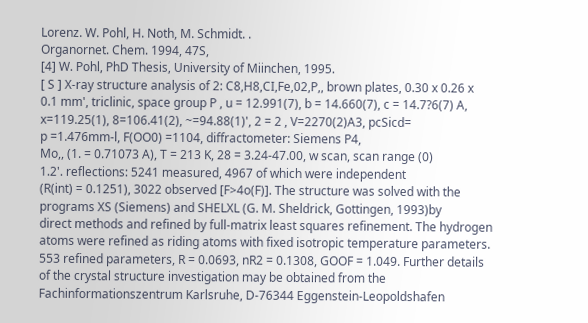Lorenz. W. Pohl, H. Noth, M. Schmidt. .
Organornet. Chem. 1994, 47S,
[4] W. Pohl, PhD Thesis, University of Miinchen, 1995.
[ S ] X-ray structure analysis of 2: C8,H8,CI,Fe,02,P,, brown plates, 0.30 x 0.26 x
0.1 mm', triclinic, space group P , u = 12.991(7), b = 14.660(7), c = 14.7?6(7) A,
x=119.25(1), 8=106.41(2), ~=94.88(1)', 2 = 2 , V=2270(2)A3, pcSicd=
p =1.476mm-l, F(OO0) =1104, diffractometer: Siemens P4,
Mo,, (1. = 0.71073 A), T = 213 K, 28 = 3.24-47.00, w scan, scan range (0)
1.2'. reflections: 5241 measured, 4967 of which were independent
(R(int) = 0.1251), 3022 observed [F>4o(F)]. The structure was solved with the
programs XS (Siemens) and SHELXL (G. M. Sheldrick, Gottingen, 1993)by
direct methods and refined by full-matrix least squares refinement. The hydrogen atoms were refined as riding atoms with fixed isotropic temperature parameters. 553 refined parameters, R = 0.0693, nR2 = 0.1308, GOOF = 1.049. Further details of the crystal structure investigation may be obtained from the
Fachinformationszentrum Karlsruhe, D-76344 Eggenstein-Leopoldshafen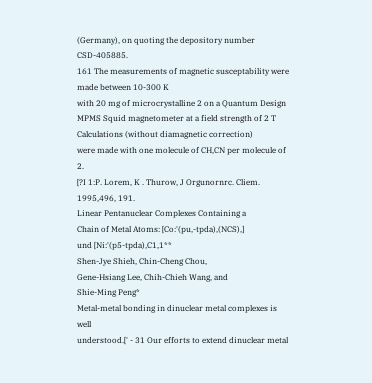(Germany), on quoting the depository number CSD-405885.
161 The measurements of magnetic susceptability were made between 10-300 K
with 20 mg of microcrystalline 2 on a Quantum Design MPMS Squid magnetometer at a field strength of 2 T Calculations (without diamagnetic correction)
were made with one molecule of CH,CN per molecule of 2.
[?I 1:P. Lorem, K . Thurow, J Orgunornrc. Cliem. 1995,496, 191.
Linear Pentanuclear Complexes Containing a
Chain of Metal Atoms: [Co:'(pu,-tpda),(NCS),]
und [Ni:'(p5-tpda),C1,1**
Shen-Jye Shieh, Chin-Cheng Chou,
Gene-Hsiang Lee, Chih-Chieh Wang, and
Shie-Ming Peng*
Metal-metal bonding in dinuclear metal complexes is well
understood.[' - 31 Our efforts to extend dinuclear metal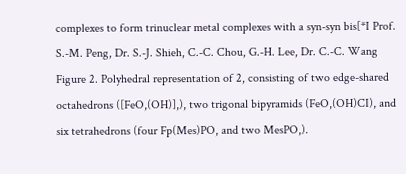complexes to form trinuclear metal complexes with a syn-syn bis[*I Prof. S.-M. Peng, Dr. S.-J. Shieh, C.-C. Chou, G.-H. Lee, Dr. C.-C. Wang
Figure 2. Polyhedral representation of 2, consisting of two edge-shared octahedrons ([FeO,(OH)],), two trigonal bipyramids (FeO,(OH)CI), and six tetrahedrons (four Fp(Mes)PO, and two MesPO,).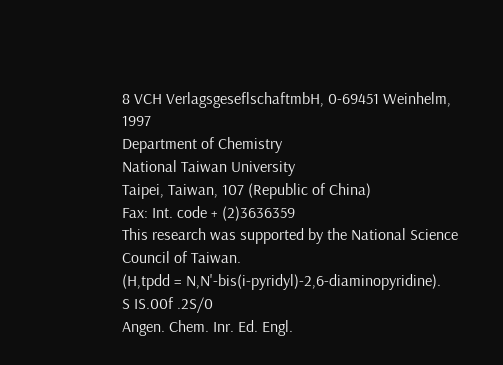8 VCH VerlagsgeseflschaftmbH, 0-69451 Weinhelm, 1997
Department of Chemistry
National Taiwan University
Taipei, Taiwan, 107 (Republic of China)
Fax: Int. code + (2)3636359
This research was supported by the National Science Council of Taiwan.
(H,tpdd = N,N'-bis(i-pyridyl)-2,6-diaminopyridine).
S IS.00f .2S/0
Angen. Chem. Inr. Ed. Engl.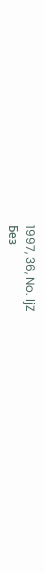1997, 36, No. ljZ
Без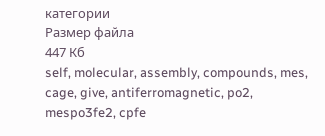категории
Размер файла
447 Кб
self, molecular, assembly, compounds, mes, cage, give, antiferromagnetic, po2, mespo3fe2, cpfe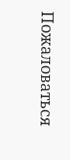Пожаловаться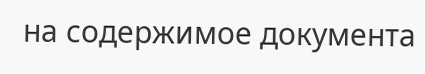на содержимое документа